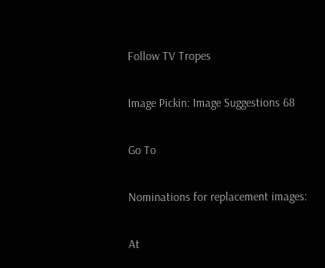Follow TV Tropes

Image Pickin: Image Suggestions 68

Go To

Nominations for replacement images:

At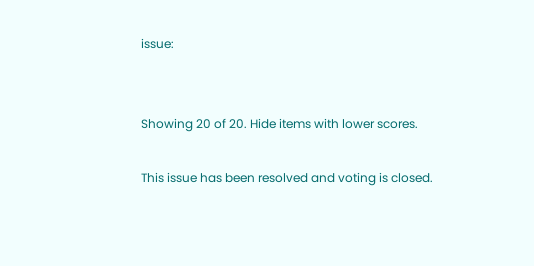issue:


Showing 20 of 20. Hide items with lower scores.

This issue has been resolved and voting is closed.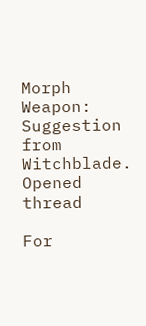Morph Weapon: Suggestion from Witchblade. Opened thread

For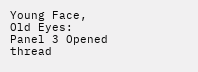Young Face, Old Eyes: Panel 3 Opened thread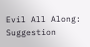Evil All Along: Suggestion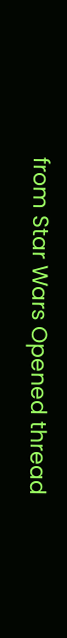from Star Wars Opened thread